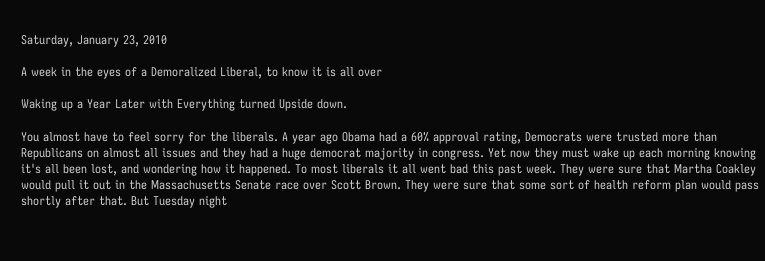Saturday, January 23, 2010

A week in the eyes of a Demoralized Liberal, to know it is all over

Waking up a Year Later with Everything turned Upside down.

You almost have to feel sorry for the liberals. A year ago Obama had a 60% approval rating, Democrats were trusted more than Republicans on almost all issues and they had a huge democrat majority in congress. Yet now they must wake up each morning knowing it's all been lost, and wondering how it happened. To most liberals it all went bad this past week. They were sure that Martha Coakley would pull it out in the Massachusetts Senate race over Scott Brown. They were sure that some sort of health reform plan would pass shortly after that. But Tuesday night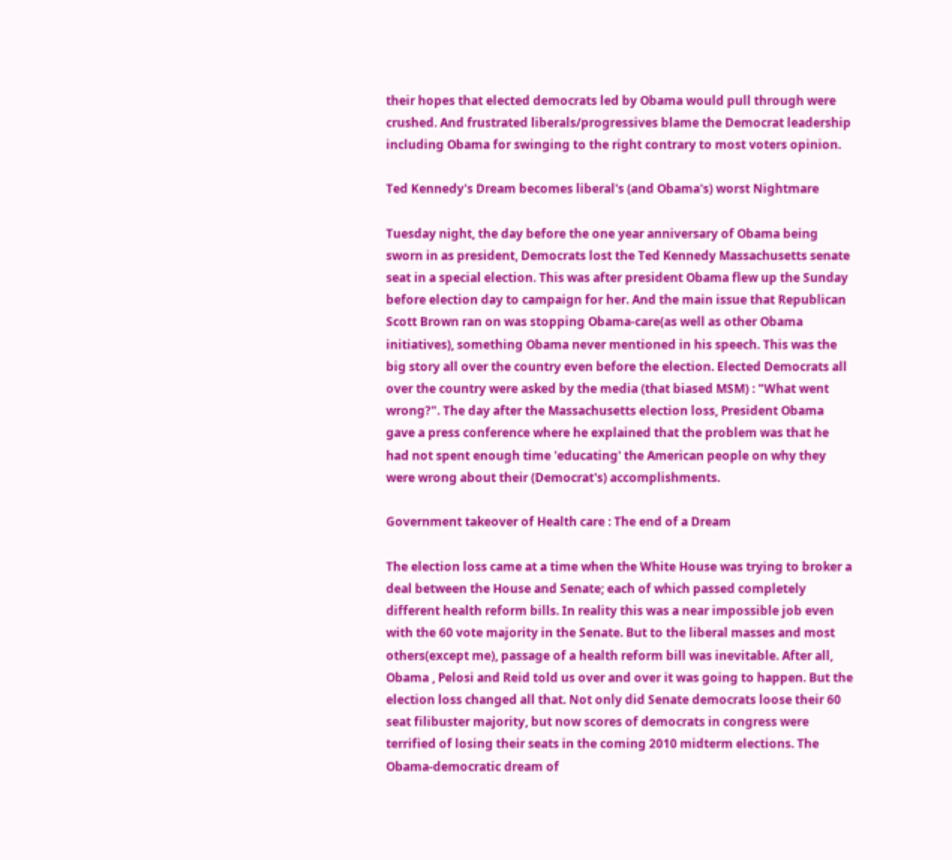their hopes that elected democrats led by Obama would pull through were crushed. And frustrated liberals/progressives blame the Democrat leadership including Obama for swinging to the right contrary to most voters opinion.

Ted Kennedy's Dream becomes liberal's (and Obama's) worst Nightmare

Tuesday night, the day before the one year anniversary of Obama being sworn in as president, Democrats lost the Ted Kennedy Massachusetts senate seat in a special election. This was after president Obama flew up the Sunday before election day to campaign for her. And the main issue that Republican Scott Brown ran on was stopping Obama-care(as well as other Obama initiatives), something Obama never mentioned in his speech. This was the big story all over the country even before the election. Elected Democrats all over the country were asked by the media (that biased MSM) : "What went wrong?". The day after the Massachusetts election loss, President Obama gave a press conference where he explained that the problem was that he had not spent enough time 'educating' the American people on why they were wrong about their (Democrat's) accomplishments.

Government takeover of Health care : The end of a Dream

The election loss came at a time when the White House was trying to broker a deal between the House and Senate; each of which passed completely different health reform bills. In reality this was a near impossible job even with the 60 vote majority in the Senate. But to the liberal masses and most others(except me), passage of a health reform bill was inevitable. After all, Obama , Pelosi and Reid told us over and over it was going to happen. But the election loss changed all that. Not only did Senate democrats loose their 60 seat filibuster majority, but now scores of democrats in congress were terrified of losing their seats in the coming 2010 midterm elections. The Obama-democratic dream of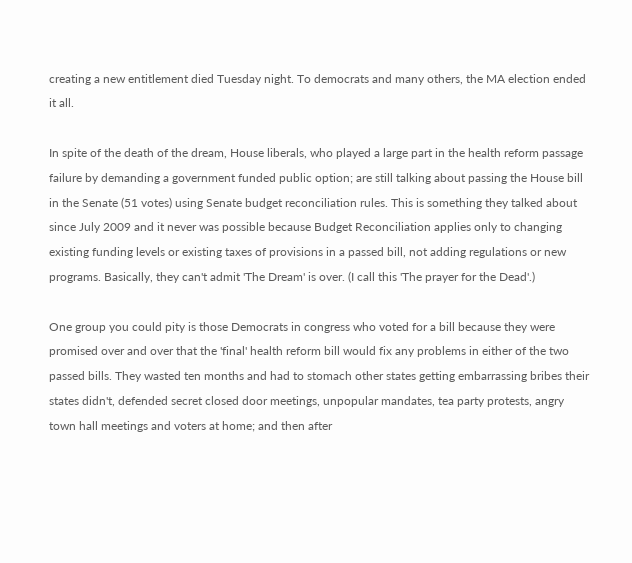creating a new entitlement died Tuesday night. To democrats and many others, the MA election ended it all.

In spite of the death of the dream, House liberals, who played a large part in the health reform passage failure by demanding a government funded public option; are still talking about passing the House bill in the Senate (51 votes) using Senate budget reconciliation rules. This is something they talked about since July 2009 and it never was possible because Budget Reconciliation applies only to changing existing funding levels or existing taxes of provisions in a passed bill, not adding regulations or new programs. Basically, they can't admit 'The Dream' is over. (I call this 'The prayer for the Dead'.)

One group you could pity is those Democrats in congress who voted for a bill because they were promised over and over that the 'final' health reform bill would fix any problems in either of the two passed bills. They wasted ten months and had to stomach other states getting embarrassing bribes their states didn't, defended secret closed door meetings, unpopular mandates, tea party protests, angry town hall meetings and voters at home; and then after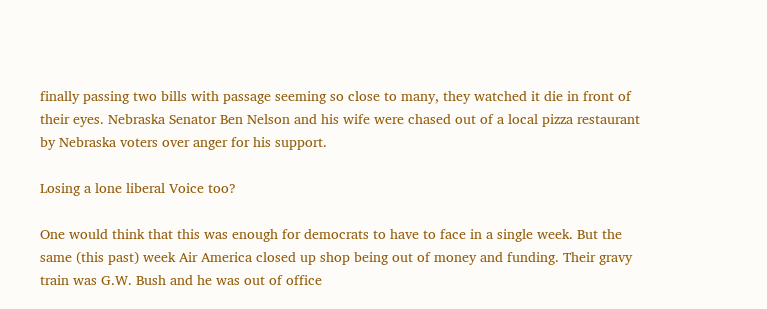finally passing two bills with passage seeming so close to many, they watched it die in front of their eyes. Nebraska Senator Ben Nelson and his wife were chased out of a local pizza restaurant by Nebraska voters over anger for his support.

Losing a lone liberal Voice too?

One would think that this was enough for democrats to have to face in a single week. But the same (this past) week Air America closed up shop being out of money and funding. Their gravy train was G.W. Bush and he was out of office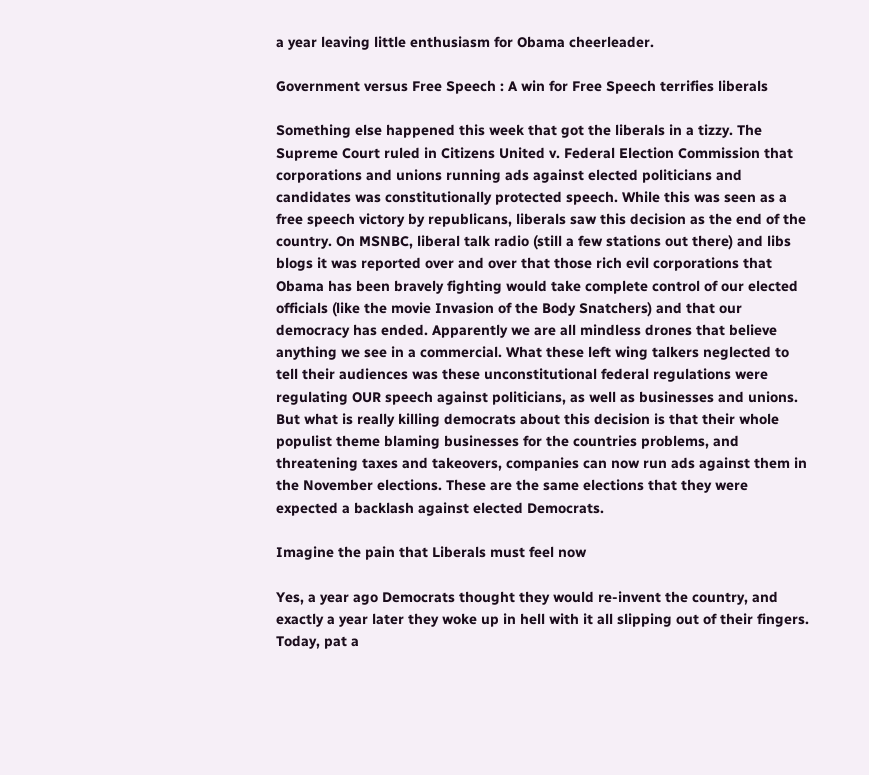a year leaving little enthusiasm for Obama cheerleader.

Government versus Free Speech : A win for Free Speech terrifies liberals

Something else happened this week that got the liberals in a tizzy. The Supreme Court ruled in Citizens United v. Federal Election Commission that corporations and unions running ads against elected politicians and candidates was constitutionally protected speech. While this was seen as a free speech victory by republicans, liberals saw this decision as the end of the country. On MSNBC, liberal talk radio (still a few stations out there) and libs blogs it was reported over and over that those rich evil corporations that Obama has been bravely fighting would take complete control of our elected officials (like the movie Invasion of the Body Snatchers) and that our democracy has ended. Apparently we are all mindless drones that believe anything we see in a commercial. What these left wing talkers neglected to tell their audiences was these unconstitutional federal regulations were regulating OUR speech against politicians, as well as businesses and unions. But what is really killing democrats about this decision is that their whole populist theme blaming businesses for the countries problems, and threatening taxes and takeovers, companies can now run ads against them in the November elections. These are the same elections that they were expected a backlash against elected Democrats.

Imagine the pain that Liberals must feel now

Yes, a year ago Democrats thought they would re-invent the country, and exactly a year later they woke up in hell with it all slipping out of their fingers. Today, pat a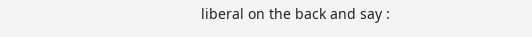liberal on the back and say :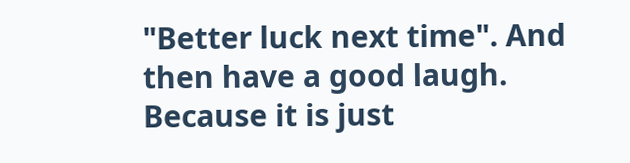"Better luck next time". And then have a good laugh. Because it is just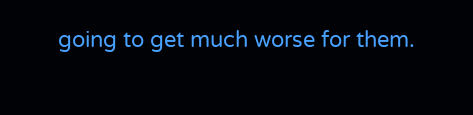going to get much worse for them.